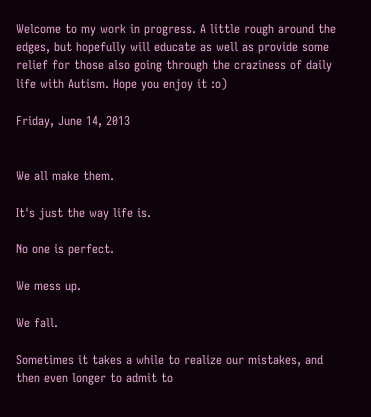Welcome to my work in progress. A little rough around the edges, but hopefully will educate as well as provide some relief for those also going through the craziness of daily life with Autism. Hope you enjoy it :o)

Friday, June 14, 2013


We all make them.

It's just the way life is.

No one is perfect.

We mess up.

We fall.

Sometimes it takes a while to realize our mistakes, and then even longer to admit to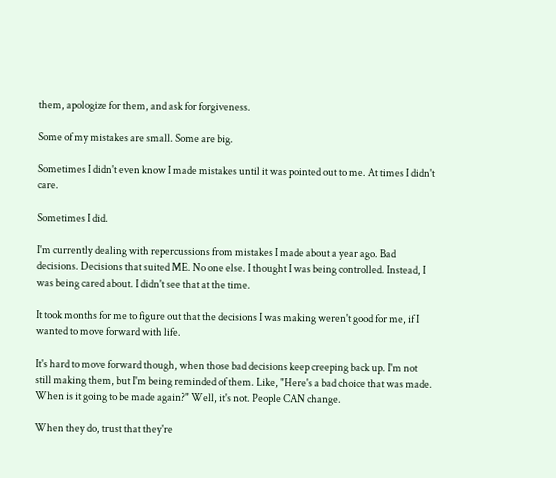them, apologize for them, and ask for forgiveness.

Some of my mistakes are small. Some are big.

Sometimes I didn't even know I made mistakes until it was pointed out to me. At times I didn't care.

Sometimes I did.

I'm currently dealing with repercussions from mistakes I made about a year ago. Bad decisions. Decisions that suited ME. No one else. I thought I was being controlled. Instead, I was being cared about. I didn't see that at the time.

It took months for me to figure out that the decisions I was making weren't good for me, if I wanted to move forward with life.

It's hard to move forward though, when those bad decisions keep creeping back up. I'm not still making them, but I'm being reminded of them. Like, "Here's a bad choice that was made. When is it going to be made again?" Well, it's not. People CAN change.

When they do, trust that they're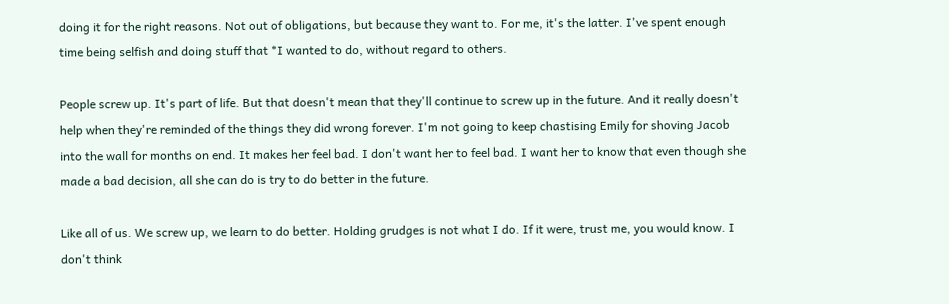doing it for the right reasons. Not out of obligations, but because they want to. For me, it's the latter. I've spent enough time being selfish and doing stuff that *I wanted to do, without regard to others.

People screw up. It's part of life. But that doesn't mean that they'll continue to screw up in the future. And it really doesn't help when they're reminded of the things they did wrong forever. I'm not going to keep chastising Emily for shoving Jacob into the wall for months on end. It makes her feel bad. I don't want her to feel bad. I want her to know that even though she made a bad decision, all she can do is try to do better in the future.

Like all of us. We screw up, we learn to do better. Holding grudges is not what I do. If it were, trust me, you would know. I don't think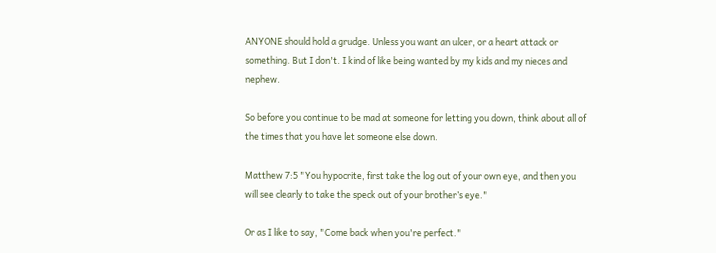ANYONE should hold a grudge. Unless you want an ulcer, or a heart attack or something. But I don't. I kind of like being wanted by my kids and my nieces and nephew.

So before you continue to be mad at someone for letting you down, think about all of the times that you have let someone else down.

Matthew 7:5 "You hypocrite, first take the log out of your own eye, and then you will see clearly to take the speck out of your brother’s eye."

Or as I like to say, "Come back when you're perfect."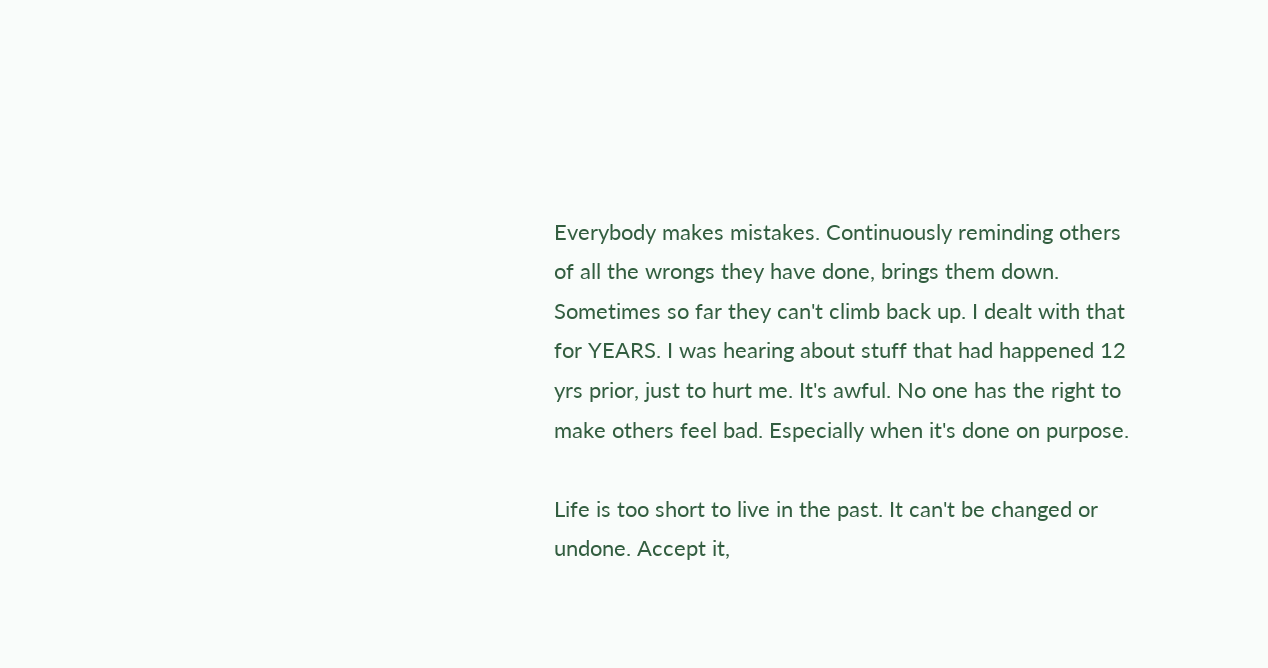Everybody makes mistakes. Continuously reminding others of all the wrongs they have done, brings them down. Sometimes so far they can't climb back up. I dealt with that for YEARS. I was hearing about stuff that had happened 12 yrs prior, just to hurt me. It's awful. No one has the right to make others feel bad. Especially when it's done on purpose.

Life is too short to live in the past. It can't be changed or undone. Accept it,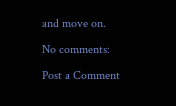and move on.

No comments:

Post a Comment